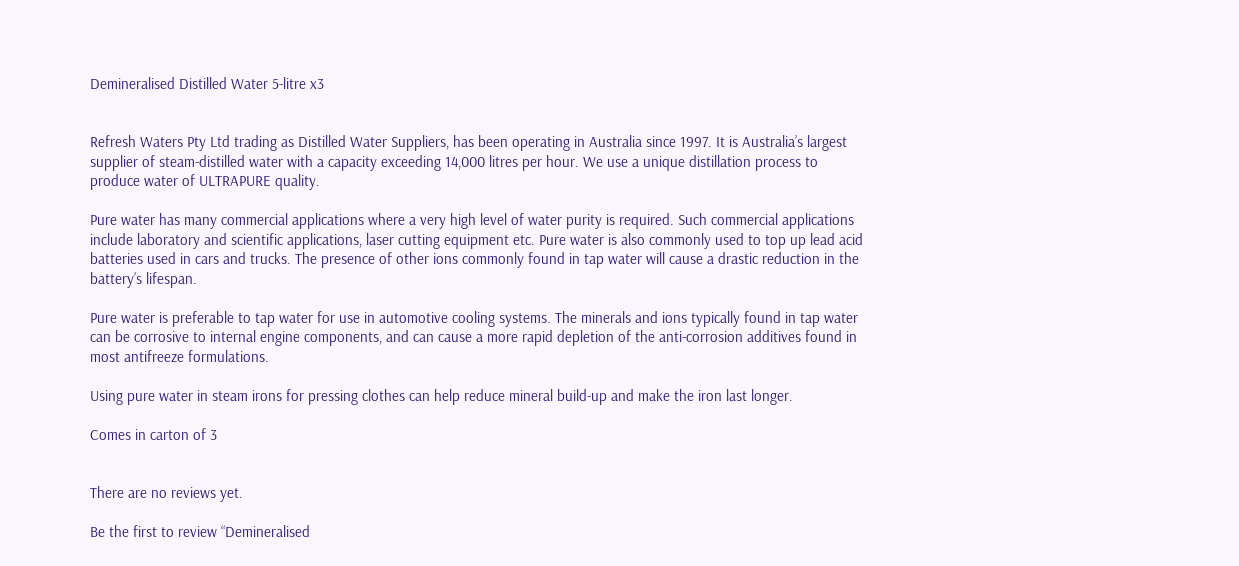Demineralised Distilled Water 5-litre x3


Refresh Waters Pty Ltd trading as Distilled Water Suppliers, has been operating in Australia since 1997. It is Australia’s largest supplier of steam-distilled water with a capacity exceeding 14,000 litres per hour. We use a unique distillation process to produce water of ULTRAPURE quality.

Pure water has many commercial applications where a very high level of water purity is required. Such commercial applications include laboratory and scientific applications, laser cutting equipment etc. Pure water is also commonly used to top up lead acid batteries used in cars and trucks. The presence of other ions commonly found in tap water will cause a drastic reduction in the battery’s lifespan.

Pure water is preferable to tap water for use in automotive cooling systems. The minerals and ions typically found in tap water can be corrosive to internal engine components, and can cause a more rapid depletion of the anti-corrosion additives found in most antifreeze formulations.

Using pure water in steam irons for pressing clothes can help reduce mineral build-up and make the iron last longer.

Comes in carton of 3


There are no reviews yet.

Be the first to review “Demineralised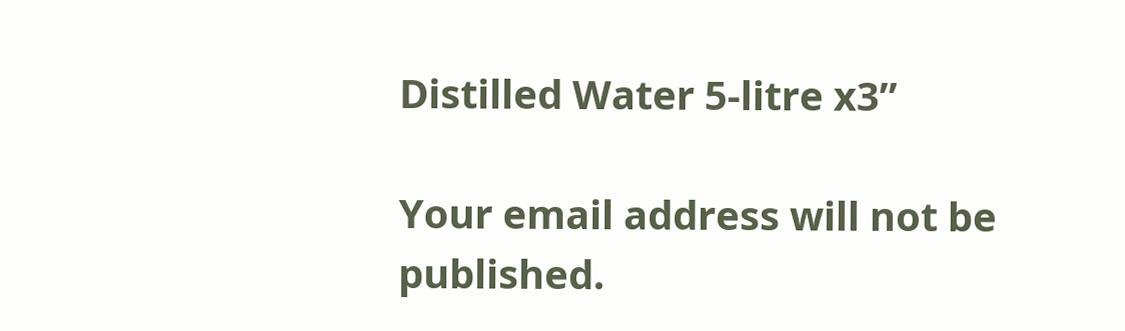Distilled Water 5-litre x3”

Your email address will not be published.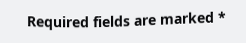Required fields are marked *